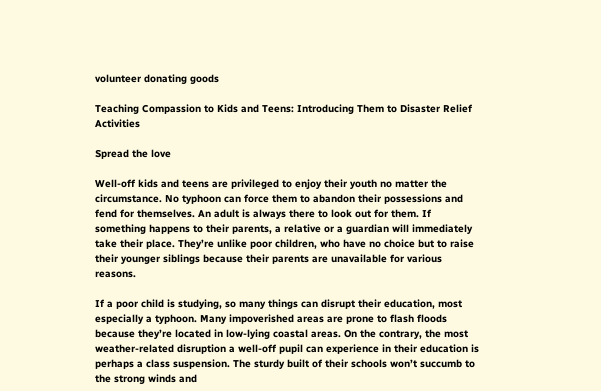volunteer donating goods

Teaching Compassion to Kids and Teens: Introducing Them to Disaster Relief Activities

Spread the love

Well-off kids and teens are privileged to enjoy their youth no matter the circumstance. No typhoon can force them to abandon their possessions and fend for themselves. An adult is always there to look out for them. If something happens to their parents, a relative or a guardian will immediately take their place. They’re unlike poor children, who have no choice but to raise their younger siblings because their parents are unavailable for various reasons.

If a poor child is studying, so many things can disrupt their education, most especially a typhoon. Many impoverished areas are prone to flash floods because they’re located in low-lying coastal areas. On the contrary, the most weather-related disruption a well-off pupil can experience in their education is perhaps a class suspension. The sturdy built of their schools won’t succumb to the strong winds and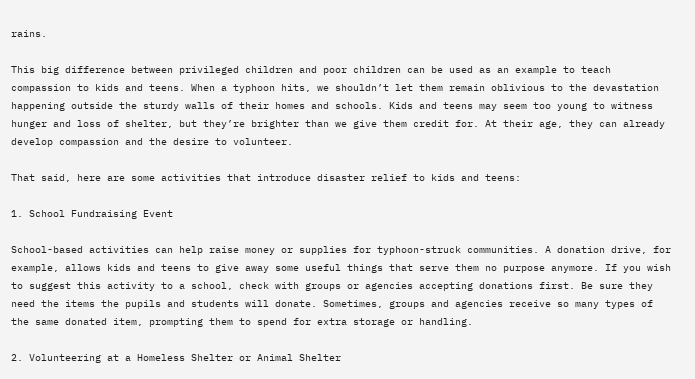rains.

This big difference between privileged children and poor children can be used as an example to teach compassion to kids and teens. When a typhoon hits, we shouldn’t let them remain oblivious to the devastation happening outside the sturdy walls of their homes and schools. Kids and teens may seem too young to witness hunger and loss of shelter, but they’re brighter than we give them credit for. At their age, they can already develop compassion and the desire to volunteer.

That said, here are some activities that introduce disaster relief to kids and teens:

1. School Fundraising Event

School-based activities can help raise money or supplies for typhoon-struck communities. A donation drive, for example, allows kids and teens to give away some useful things that serve them no purpose anymore. If you wish to suggest this activity to a school, check with groups or agencies accepting donations first. Be sure they need the items the pupils and students will donate. Sometimes, groups and agencies receive so many types of the same donated item, prompting them to spend for extra storage or handling.

2. Volunteering at a Homeless Shelter or Animal Shelter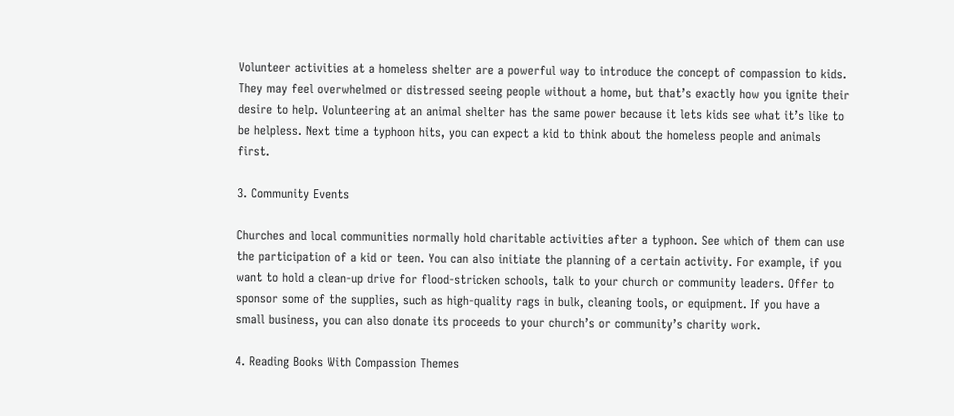Volunteer activities at a homeless shelter are a powerful way to introduce the concept of compassion to kids. They may feel overwhelmed or distressed seeing people without a home, but that’s exactly how you ignite their desire to help. Volunteering at an animal shelter has the same power because it lets kids see what it’s like to be helpless. Next time a typhoon hits, you can expect a kid to think about the homeless people and animals first.

3. Community Events

Churches and local communities normally hold charitable activities after a typhoon. See which of them can use the participation of a kid or teen. You can also initiate the planning of a certain activity. For example, if you want to hold a clean-up drive for flood-stricken schools, talk to your church or community leaders. Offer to sponsor some of the supplies, such as high-quality rags in bulk, cleaning tools, or equipment. If you have a small business, you can also donate its proceeds to your church’s or community’s charity work.

4. Reading Books With Compassion Themes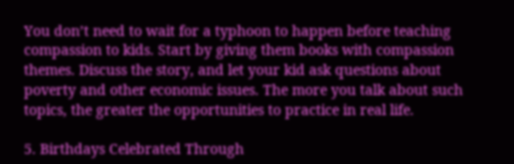You don’t need to wait for a typhoon to happen before teaching compassion to kids. Start by giving them books with compassion themes. Discuss the story, and let your kid ask questions about poverty and other economic issues. The more you talk about such topics, the greater the opportunities to practice in real life.

5. Birthdays Celebrated Through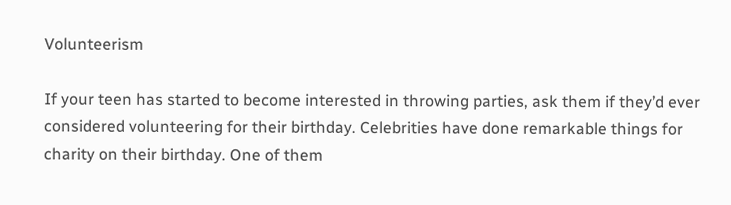Volunteerism

If your teen has started to become interested in throwing parties, ask them if they’d ever considered volunteering for their birthday. Celebrities have done remarkable things for charity on their birthday. One of them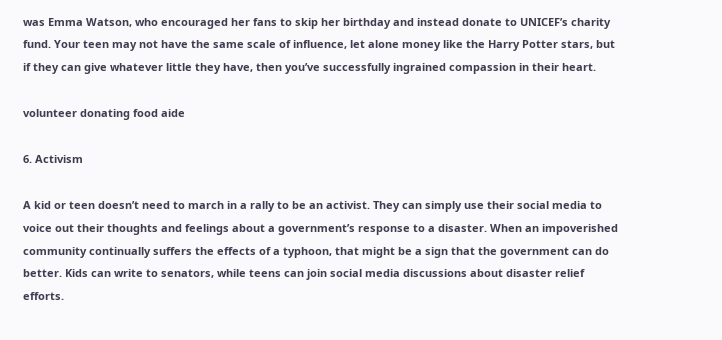was Emma Watson, who encouraged her fans to skip her birthday and instead donate to UNICEF’s charity fund. Your teen may not have the same scale of influence, let alone money like the Harry Potter stars, but if they can give whatever little they have, then you’ve successfully ingrained compassion in their heart.

volunteer donating food aide

6. Activism

A kid or teen doesn’t need to march in a rally to be an activist. They can simply use their social media to voice out their thoughts and feelings about a government’s response to a disaster. When an impoverished community continually suffers the effects of a typhoon, that might be a sign that the government can do better. Kids can write to senators, while teens can join social media discussions about disaster relief efforts.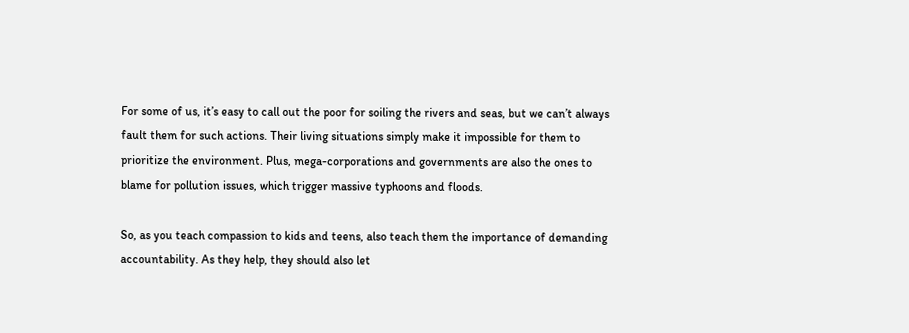For some of us, it’s easy to call out the poor for soiling the rivers and seas, but we can’t always fault them for such actions. Their living situations simply make it impossible for them to prioritize the environment. Plus, mega-corporations and governments are also the ones to blame for pollution issues, which trigger massive typhoons and floods.

So, as you teach compassion to kids and teens, also teach them the importance of demanding accountability. As they help, they should also let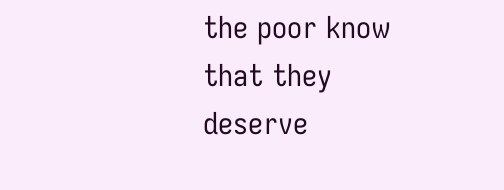the poor know that they deserve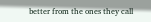better from the ones they call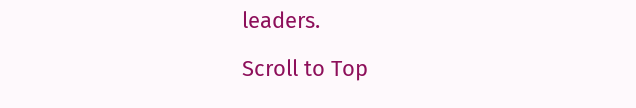leaders.

Scroll to Top